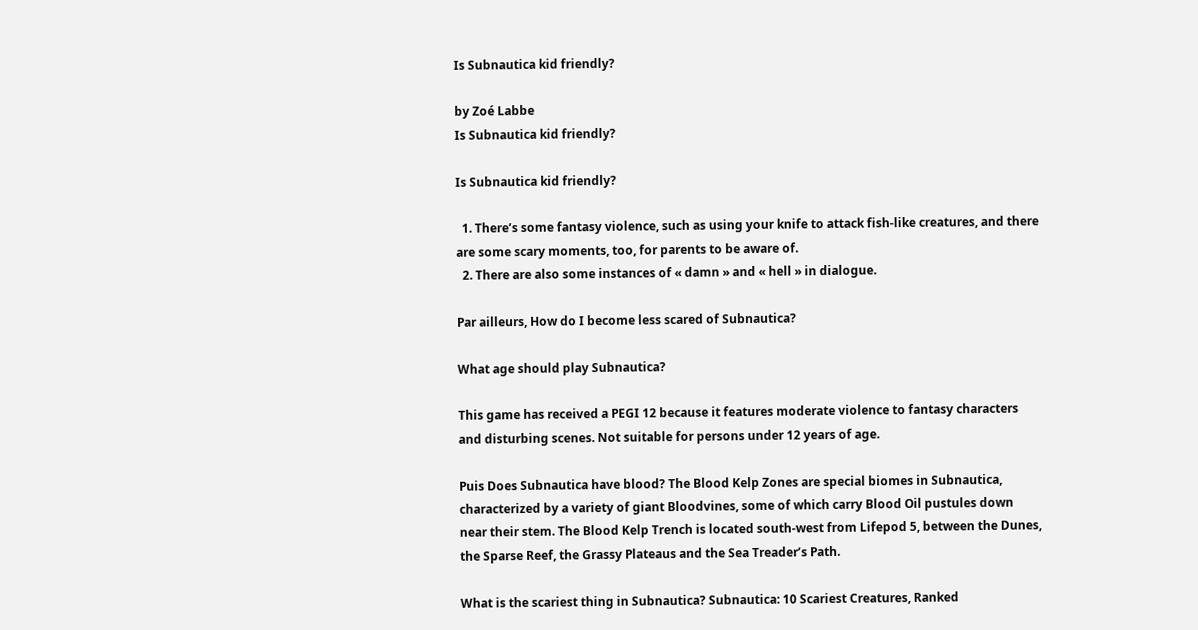Is Subnautica kid friendly?

by Zoé Labbe
Is Subnautica kid friendly?

Is Subnautica kid friendly?

  1. There’s some fantasy violence, such as using your knife to attack fish-like creatures, and there are some scary moments, too, for parents to be aware of.
  2. There are also some instances of « damn » and « hell » in dialogue.

Par ailleurs, How do I become less scared of Subnautica?

What age should play Subnautica?

This game has received a PEGI 12 because it features moderate violence to fantasy characters and disturbing scenes. Not suitable for persons under 12 years of age.

Puis Does Subnautica have blood? The Blood Kelp Zones are special biomes in Subnautica, characterized by a variety of giant Bloodvines, some of which carry Blood Oil pustules down near their stem. The Blood Kelp Trench is located south-west from Lifepod 5, between the Dunes, the Sparse Reef, the Grassy Plateaus and the Sea Treader’s Path.

What is the scariest thing in Subnautica? Subnautica: 10 Scariest Creatures, Ranked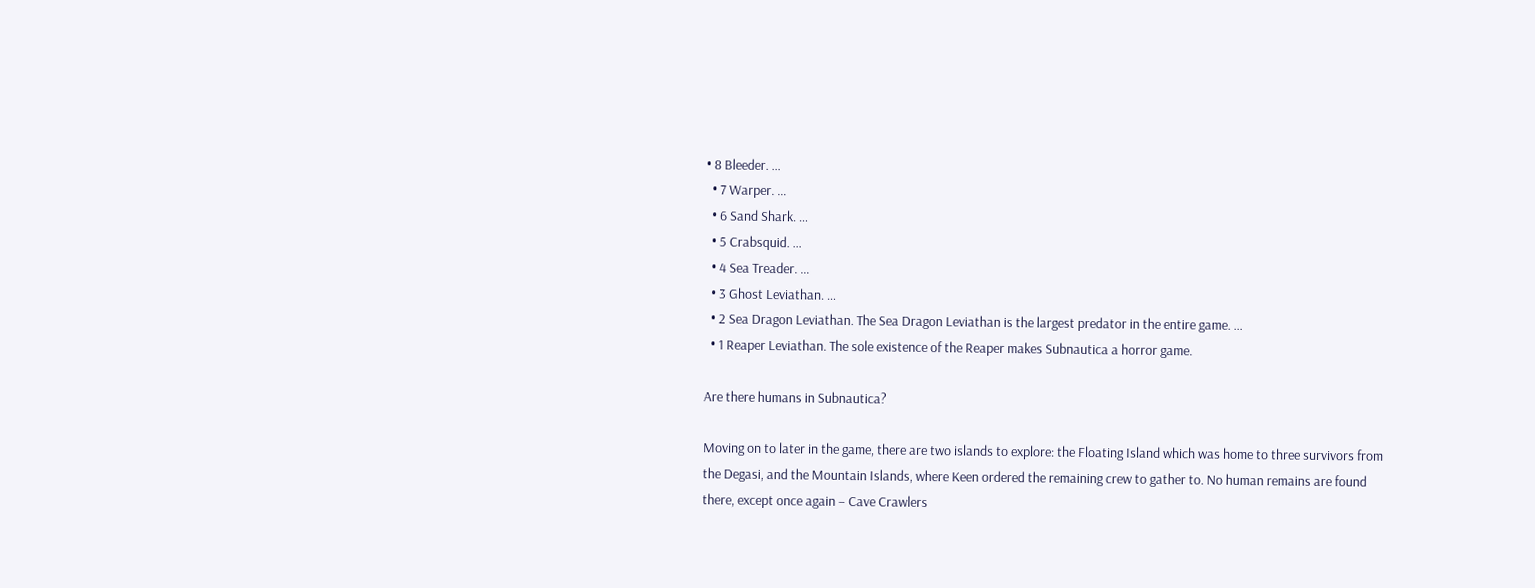• 8 Bleeder. …
  • 7 Warper. …
  • 6 Sand Shark. …
  • 5 Crabsquid. …
  • 4 Sea Treader. …
  • 3 Ghost Leviathan. …
  • 2 Sea Dragon Leviathan. The Sea Dragon Leviathan is the largest predator in the entire game. …
  • 1 Reaper Leviathan. The sole existence of the Reaper makes Subnautica a horror game.

Are there humans in Subnautica?

Moving on to later in the game, there are two islands to explore: the Floating Island which was home to three survivors from the Degasi, and the Mountain Islands, where Keen ordered the remaining crew to gather to. No human remains are found there, except once again – Cave Crawlers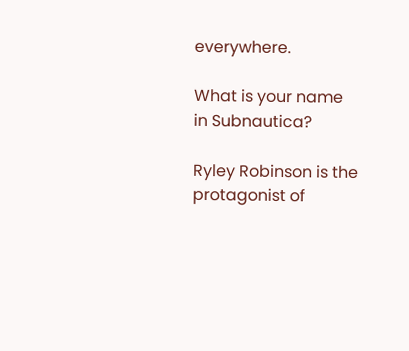everywhere.

What is your name in Subnautica?

Ryley Robinson is the protagonist of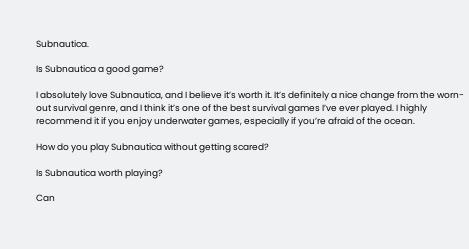Subnautica.

Is Subnautica a good game?

I absolutely love Subnautica, and I believe it’s worth it. It’s definitely a nice change from the worn-out survival genre, and I think it’s one of the best survival games I’ve ever played. I highly recommend it if you enjoy underwater games, especially if you’re afraid of the ocean.

How do you play Subnautica without getting scared?

Is Subnautica worth playing?

Can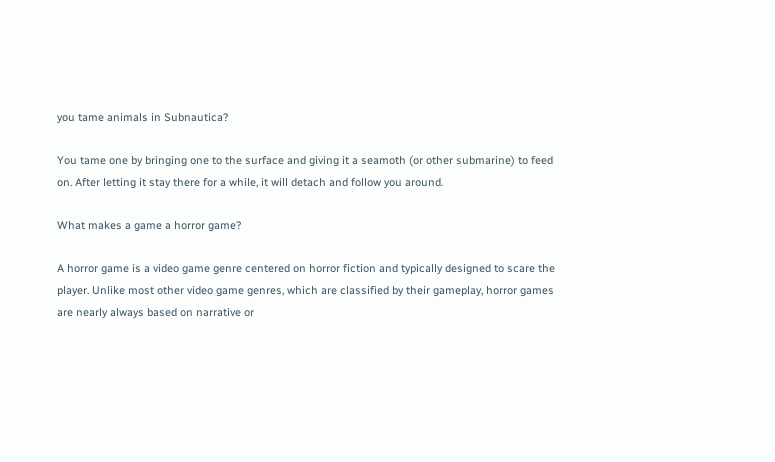you tame animals in Subnautica?

You tame one by bringing one to the surface and giving it a seamoth (or other submarine) to feed on. After letting it stay there for a while, it will detach and follow you around.

What makes a game a horror game?

A horror game is a video game genre centered on horror fiction and typically designed to scare the player. Unlike most other video game genres, which are classified by their gameplay, horror games are nearly always based on narrative or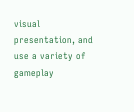visual presentation, and use a variety of gameplay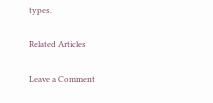types.

Related Articles

Leave a Comment